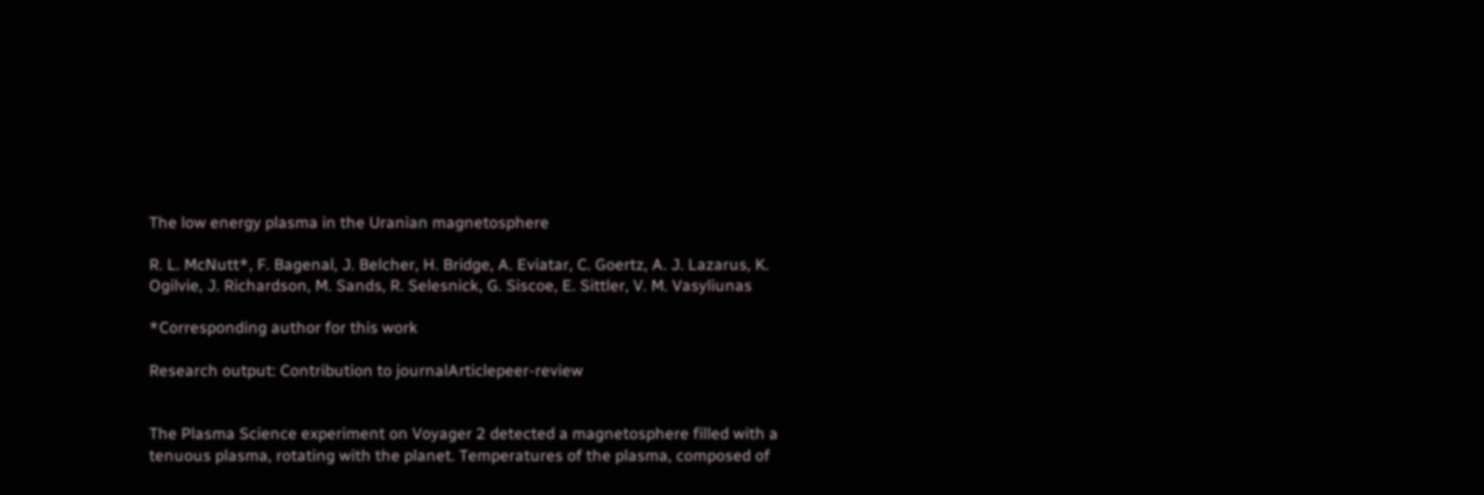The low energy plasma in the Uranian magnetosphere

R. L. McNutt*, F. Bagenal, J. Belcher, H. Bridge, A. Eviatar, C. Goertz, A. J. Lazarus, K. Ogilvie, J. Richardson, M. Sands, R. Selesnick, G. Siscoe, E. Sittler, V. M. Vasyliunas

*Corresponding author for this work

Research output: Contribution to journalArticlepeer-review


The Plasma Science experiment on Voyager 2 detected a magnetosphere filled with a tenuous plasma, rotating with the planet. Temperatures of the plasma, composed of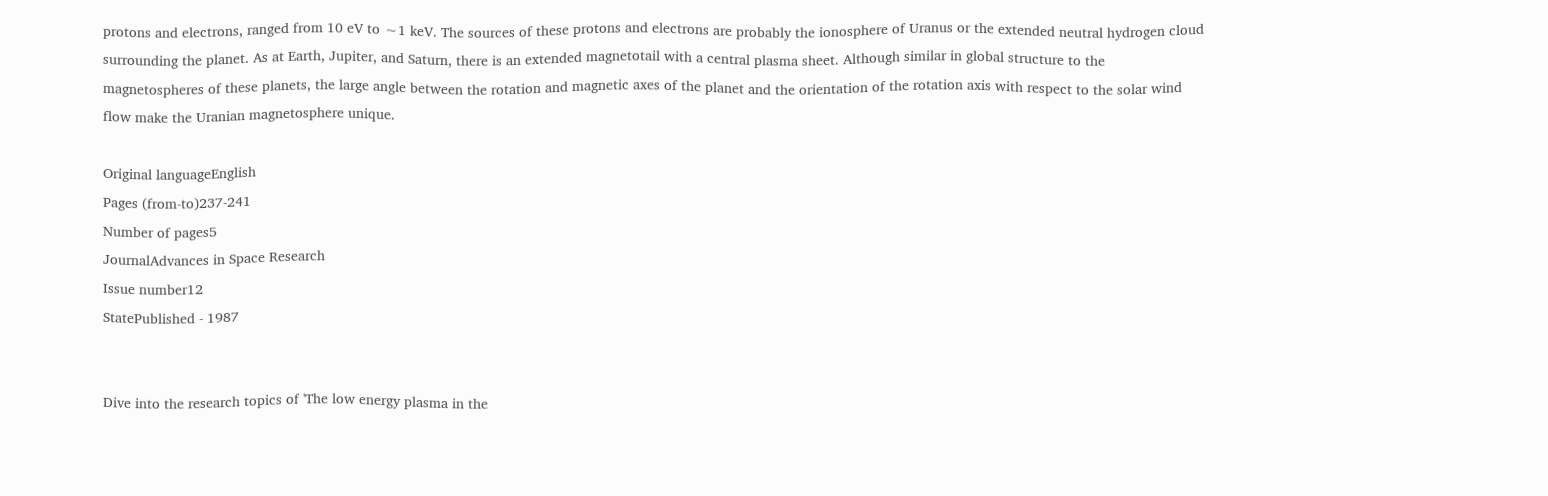protons and electrons, ranged from 10 eV to ∼1 keV. The sources of these protons and electrons are probably the ionosphere of Uranus or the extended neutral hydrogen cloud surrounding the planet. As at Earth, Jupiter, and Saturn, there is an extended magnetotail with a central plasma sheet. Although similar in global structure to the magnetospheres of these planets, the large angle between the rotation and magnetic axes of the planet and the orientation of the rotation axis with respect to the solar wind flow make the Uranian magnetosphere unique.

Original languageEnglish
Pages (from-to)237-241
Number of pages5
JournalAdvances in Space Research
Issue number12
StatePublished - 1987


Dive into the research topics of 'The low energy plasma in the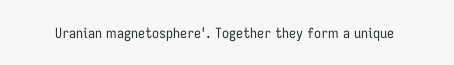Uranian magnetosphere'. Together they form a unique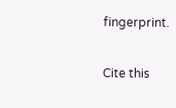fingerprint.

Cite this